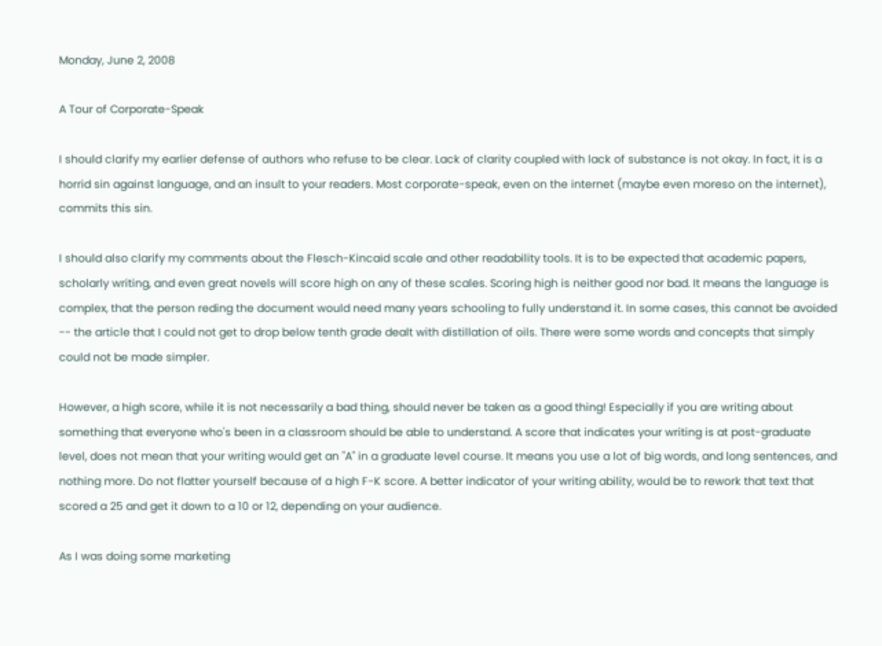Monday, June 2, 2008

A Tour of Corporate-Speak

I should clarify my earlier defense of authors who refuse to be clear. Lack of clarity coupled with lack of substance is not okay. In fact, it is a horrid sin against language, and an insult to your readers. Most corporate-speak, even on the internet (maybe even moreso on the internet), commits this sin.

I should also clarify my comments about the Flesch-Kincaid scale and other readability tools. It is to be expected that academic papers, scholarly writing, and even great novels will score high on any of these scales. Scoring high is neither good nor bad. It means the language is complex, that the person reding the document would need many years schooling to fully understand it. In some cases, this cannot be avoided -- the article that I could not get to drop below tenth grade dealt with distillation of oils. There were some words and concepts that simply could not be made simpler.

However, a high score, while it is not necessarily a bad thing, should never be taken as a good thing! Especially if you are writing about something that everyone who's been in a classroom should be able to understand. A score that indicates your writing is at post-graduate level, does not mean that your writing would get an "A" in a graduate level course. It means you use a lot of big words, and long sentences, and nothing more. Do not flatter yourself because of a high F-K score. A better indicator of your writing ability, would be to rework that text that scored a 25 and get it down to a 10 or 12, depending on your audience.

As I was doing some marketing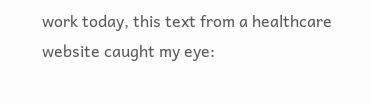work today, this text from a healthcare website caught my eye: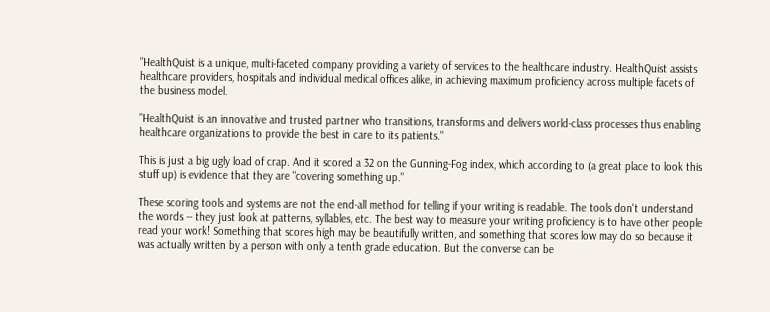"HealthQuist is a unique, multi-faceted company providing a variety of services to the healthcare industry. HealthQuist assists healthcare providers, hospitals and individual medical offices alike, in achieving maximum proficiency across multiple facets of the business model.

"HealthQuist is an innovative and trusted partner who transitions, transforms and delivers world-class processes thus enabling healthcare organizations to provide the best in care to its patients."

This is just a big ugly load of crap. And it scored a 32 on the Gunning-Fog index, which according to (a great place to look this stuff up) is evidence that they are "covering something up."

These scoring tools and systems are not the end-all method for telling if your writing is readable. The tools don't understand the words -- they just look at patterns, syllables, etc. The best way to measure your writing proficiency is to have other people read your work! Something that scores high may be beautifully written, and something that scores low may do so because it was actually written by a person with only a tenth grade education. But the converse can be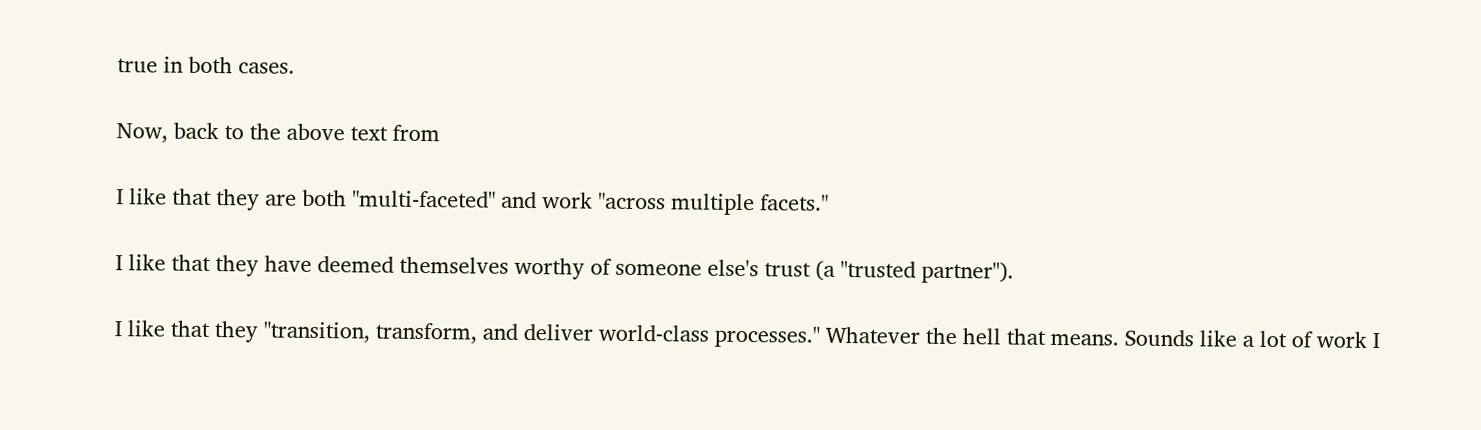true in both cases.

Now, back to the above text from

I like that they are both "multi-faceted" and work "across multiple facets."

I like that they have deemed themselves worthy of someone else's trust (a "trusted partner").

I like that they "transition, transform, and deliver world-class processes." Whatever the hell that means. Sounds like a lot of work I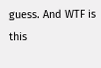guess. And WTF is this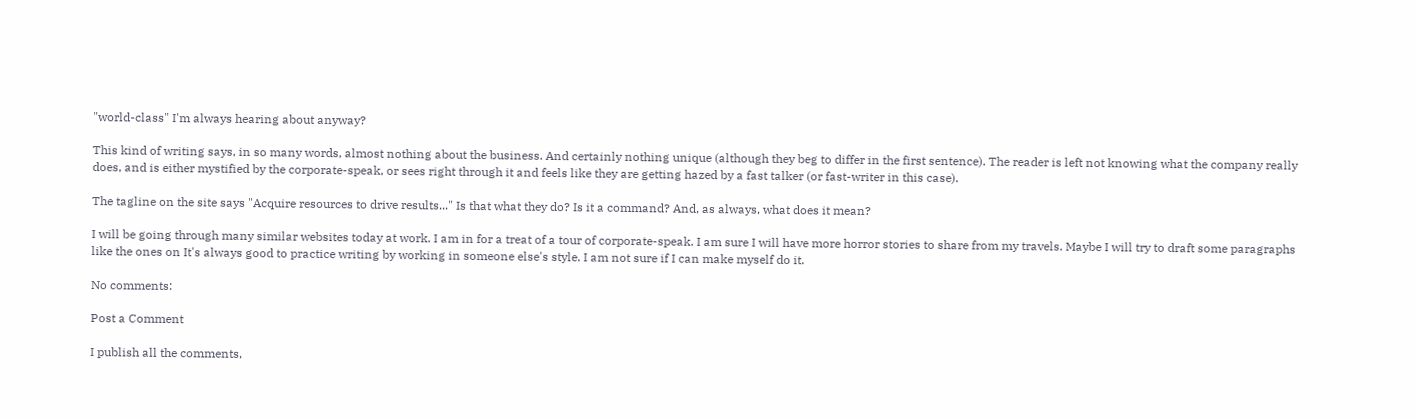"world-class" I'm always hearing about anyway?

This kind of writing says, in so many words, almost nothing about the business. And certainly nothing unique (although they beg to differ in the first sentence). The reader is left not knowing what the company really does, and is either mystified by the corporate-speak, or sees right through it and feels like they are getting hazed by a fast talker (or fast-writer in this case).

The tagline on the site says "Acquire resources to drive results..." Is that what they do? Is it a command? And, as always, what does it mean?

I will be going through many similar websites today at work. I am in for a treat of a tour of corporate-speak. I am sure I will have more horror stories to share from my travels. Maybe I will try to draft some paragraphs like the ones on It's always good to practice writing by working in someone else's style. I am not sure if I can make myself do it.

No comments:

Post a Comment

I publish all the comments,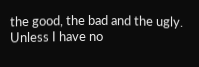the good, the bad and the ugly. Unless I have no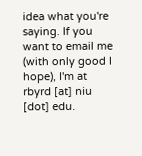idea what you're saying. If you want to email me (with only good I hope), I'm at rbyrd [at] niu [dot] edu.